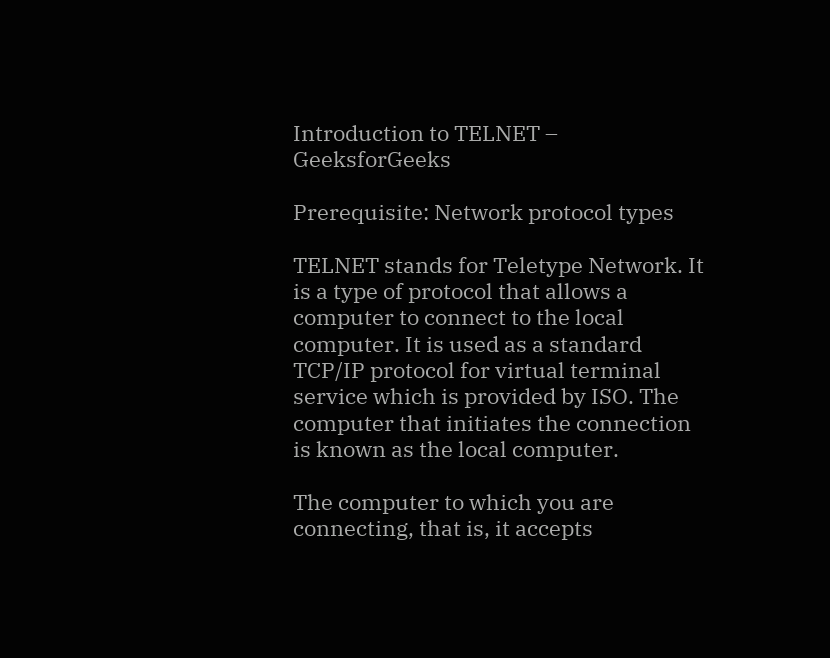Introduction to TELNET – GeeksforGeeks

Prerequisite: Network protocol types

TELNET stands for Teletype Network. It is a type of protocol that allows a computer to connect to the local computer. It is used as a standard TCP/IP protocol for virtual terminal service which is provided by ISO. The computer that initiates the connection is known as the local computer.

The computer to which you are connecting, that is, it accepts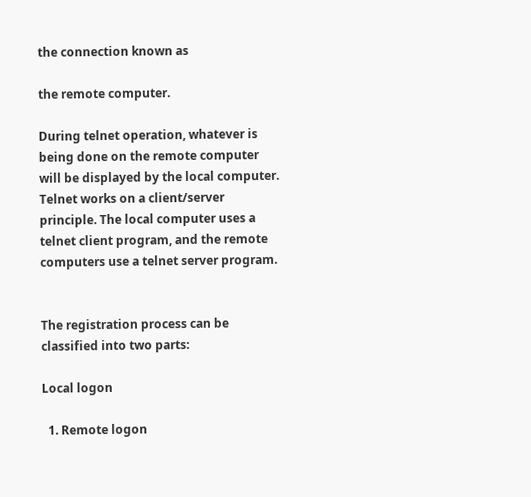the connection known as

the remote computer.

During telnet operation, whatever is being done on the remote computer will be displayed by the local computer. Telnet works on a client/server principle. The local computer uses a telnet client program, and the remote computers use a telnet server program.


The registration process can be classified into two parts:

Local logon

  1. Remote logon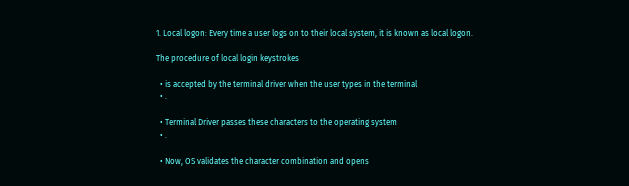1. Local logon: Every time a user logs on to their local system, it is known as local logon.

The procedure of local login keystrokes

  • is accepted by the terminal driver when the user types in the terminal
  • .

  • Terminal Driver passes these characters to the operating system
  • .

  • Now, OS validates the character combination and opens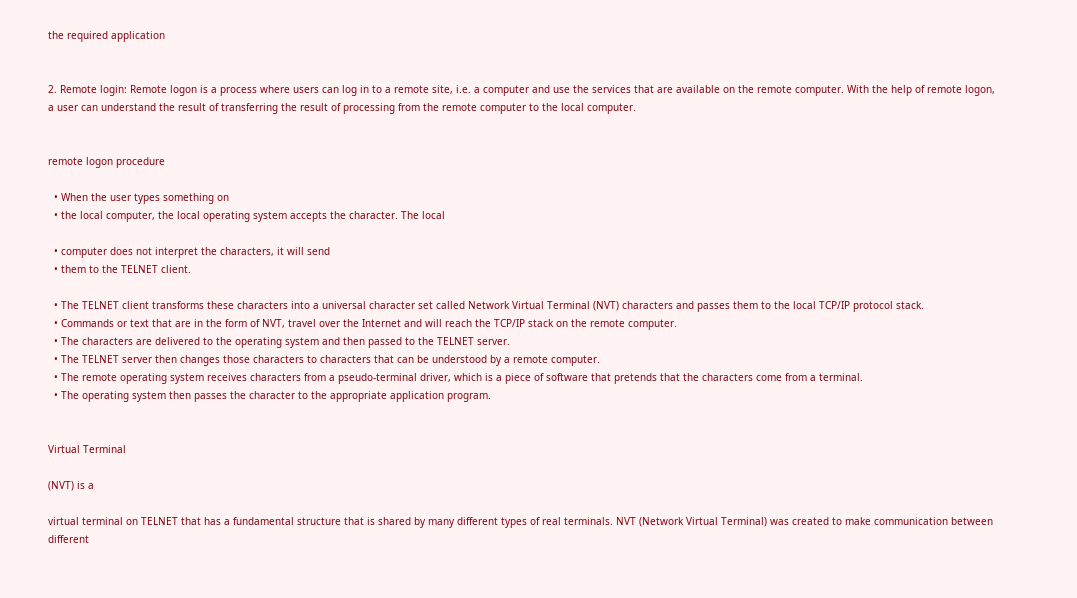the required application


2. Remote login: Remote logon is a process where users can log in to a remote site, i.e. a computer and use the services that are available on the remote computer. With the help of remote logon, a user can understand the result of transferring the result of processing from the remote computer to the local computer.


remote logon procedure

  • When the user types something on
  • the local computer, the local operating system accepts the character. The local

  • computer does not interpret the characters, it will send
  • them to the TELNET client.

  • The TELNET client transforms these characters into a universal character set called Network Virtual Terminal (NVT) characters and passes them to the local TCP/IP protocol stack.
  • Commands or text that are in the form of NVT, travel over the Internet and will reach the TCP/IP stack on the remote computer.
  • The characters are delivered to the operating system and then passed to the TELNET server.
  • The TELNET server then changes those characters to characters that can be understood by a remote computer.
  • The remote operating system receives characters from a pseudo-terminal driver, which is a piece of software that pretends that the characters come from a terminal.
  • The operating system then passes the character to the appropriate application program.


Virtual Terminal

(NVT) is a

virtual terminal on TELNET that has a fundamental structure that is shared by many different types of real terminals. NVT (Network Virtual Terminal) was created to make communication between different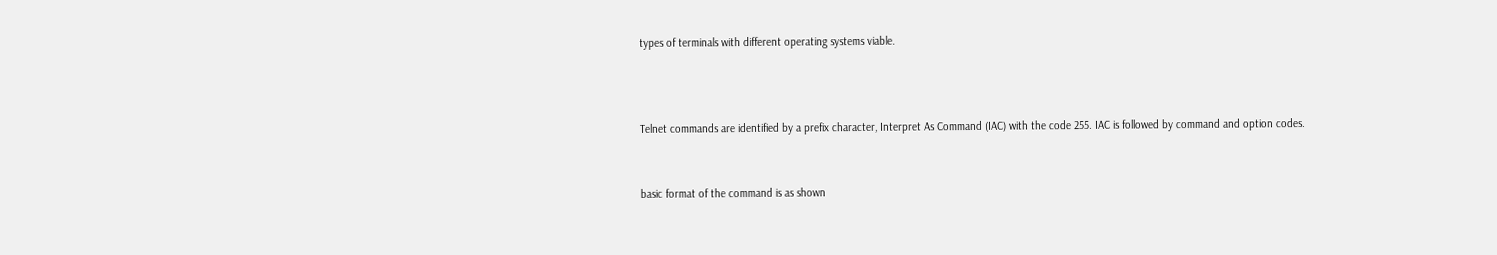types of terminals with different operating systems viable.



Telnet commands are identified by a prefix character, Interpret As Command (IAC) with the code 255. IAC is followed by command and option codes.


basic format of the command is as shown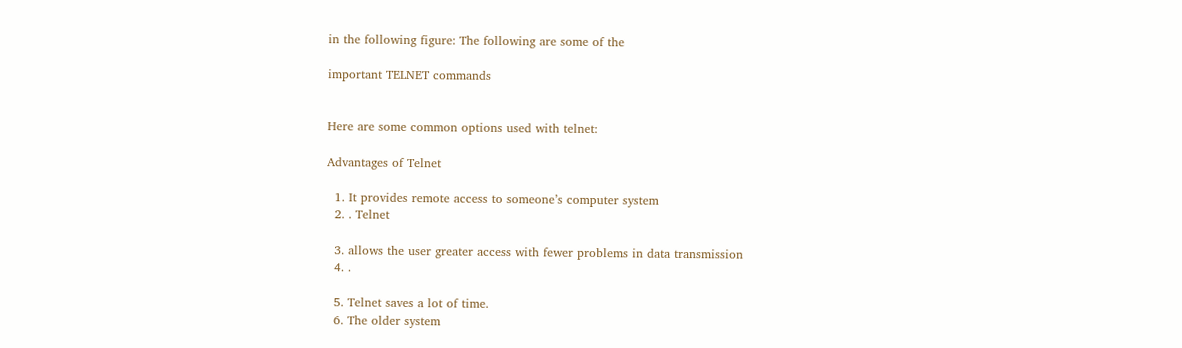in the following figure: The following are some of the

important TELNET commands


Here are some common options used with telnet:

Advantages of Telnet

  1. It provides remote access to someone’s computer system
  2. . Telnet

  3. allows the user greater access with fewer problems in data transmission
  4. .

  5. Telnet saves a lot of time.
  6. The older system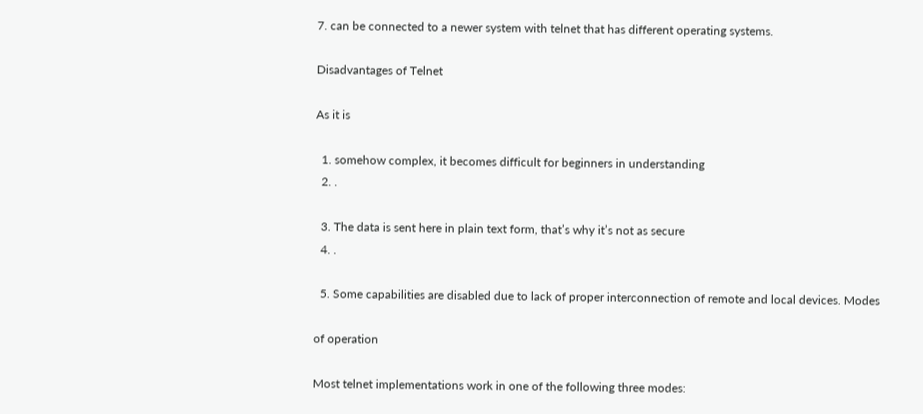7. can be connected to a newer system with telnet that has different operating systems.

Disadvantages of Telnet

As it is

  1. somehow complex, it becomes difficult for beginners in understanding
  2. .

  3. The data is sent here in plain text form, that’s why it’s not as secure
  4. .

  5. Some capabilities are disabled due to lack of proper interconnection of remote and local devices. Modes

of operation

Most telnet implementations work in one of the following three modes: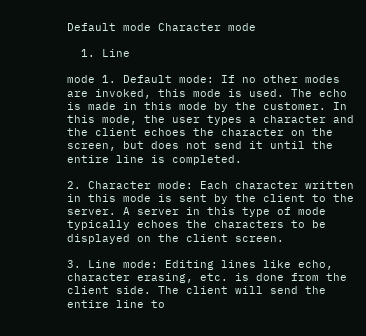Default mode Character mode

  1. Line

mode 1. Default mode: If no other modes are invoked, this mode is used. The echo is made in this mode by the customer. In this mode, the user types a character and the client echoes the character on the screen, but does not send it until the entire line is completed.

2. Character mode: Each character written in this mode is sent by the client to the server. A server in this type of mode typically echoes the characters to be displayed on the client screen.

3. Line mode: Editing lines like echo, character erasing, etc. is done from the client side. The client will send the entire line to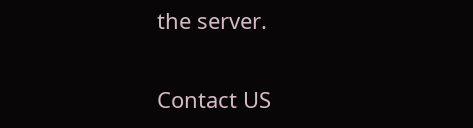the server.

Contact US